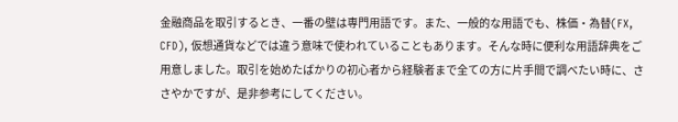金融商品を取引するとき、一番の壁は専門用語です。また、一般的な用語でも、株価・為替(FX, CFD), 仮想通貨などでは違う意味で使われていることもあります。そんな時に便利な用語辞典をご用意しました。取引を始めたばかりの初心者から経験者まで全ての方に片手間で調べたい時に、ささやかですが、是非参考にしてください。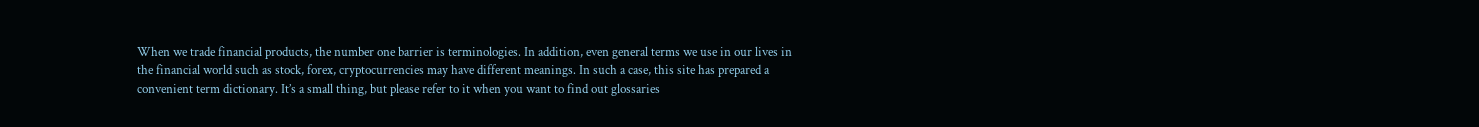When we trade financial products, the number one barrier is terminologies. In addition, even general terms we use in our lives in the financial world such as stock, forex, cryptocurrencies may have different meanings. In such a case, this site has prepared a convenient term dictionary. It’s a small thing, but please refer to it when you want to find out glossaries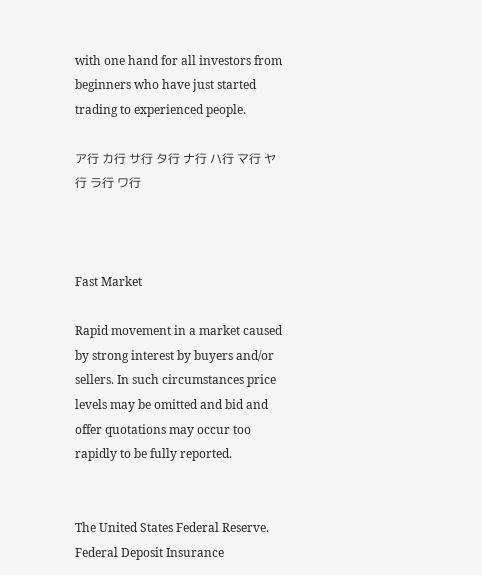with one hand for all investors from beginners who have just started trading to experienced people.

ア行 カ行 サ行 タ行 ナ行 ハ行 マ行 ヤ行 ラ行 ワ行



Fast Market

Rapid movement in a market caused by strong interest by buyers and/or sellers. In such circumstances price levels may be omitted and bid and offer quotations may occur too rapidly to be fully reported.


The United States Federal Reserve. Federal Deposit Insurance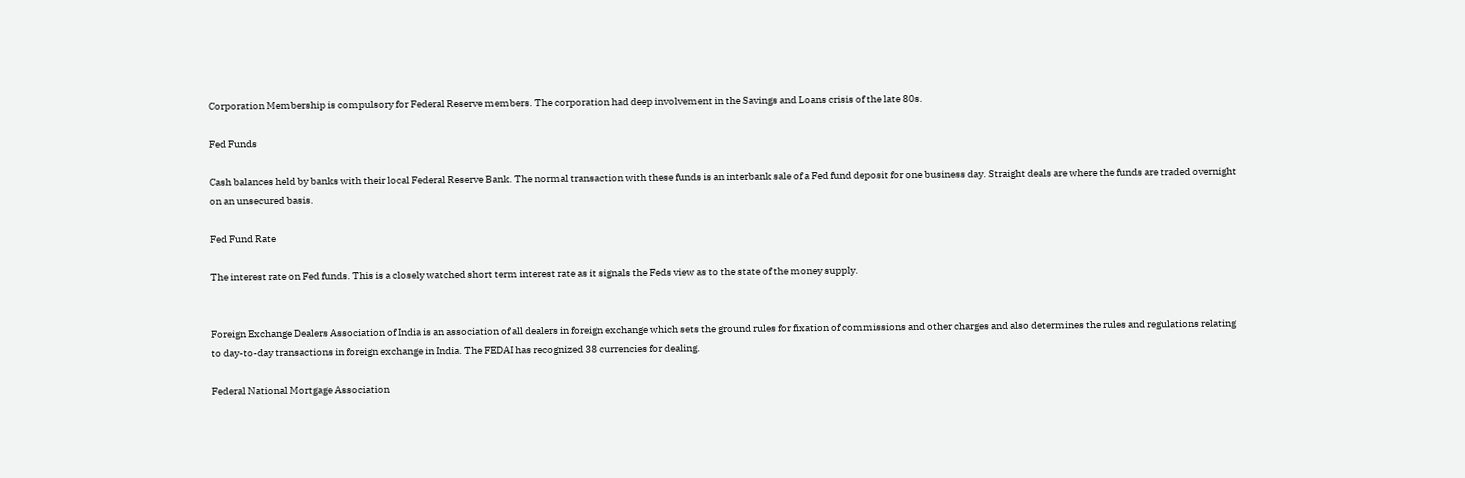Corporation Membership is compulsory for Federal Reserve members. The corporation had deep involvement in the Savings and Loans crisis of the late 80s.

Fed Funds

Cash balances held by banks with their local Federal Reserve Bank. The normal transaction with these funds is an interbank sale of a Fed fund deposit for one business day. Straight deals are where the funds are traded overnight on an unsecured basis.

Fed Fund Rate

The interest rate on Fed funds. This is a closely watched short term interest rate as it signals the Feds view as to the state of the money supply.


Foreign Exchange Dealers Association of India is an association of all dealers in foreign exchange which sets the ground rules for fixation of commissions and other charges and also determines the rules and regulations relating to day-to-day transactions in foreign exchange in India. The FEDAI has recognized 38 currencies for dealing.

Federal National Mortgage Association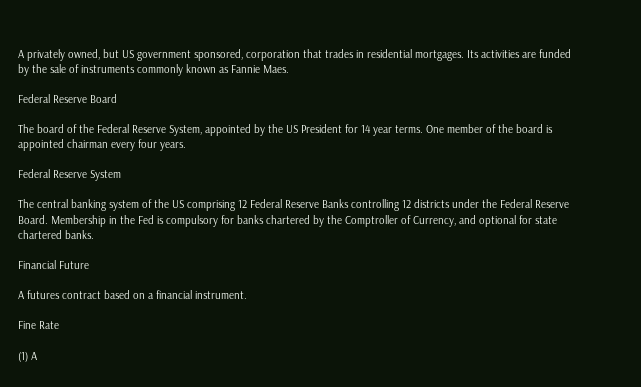A privately owned, but US government sponsored, corporation that trades in residential mortgages. Its activities are funded by the sale of instruments commonly known as Fannie Maes.

Federal Reserve Board

The board of the Federal Reserve System, appointed by the US President for 14 year terms. One member of the board is appointed chairman every four years.

Federal Reserve System

The central banking system of the US comprising 12 Federal Reserve Banks controlling 12 districts under the Federal Reserve Board. Membership in the Fed is compulsory for banks chartered by the Comptroller of Currency, and optional for state chartered banks.

Financial Future

A futures contract based on a financial instrument.

Fine Rate

(1) A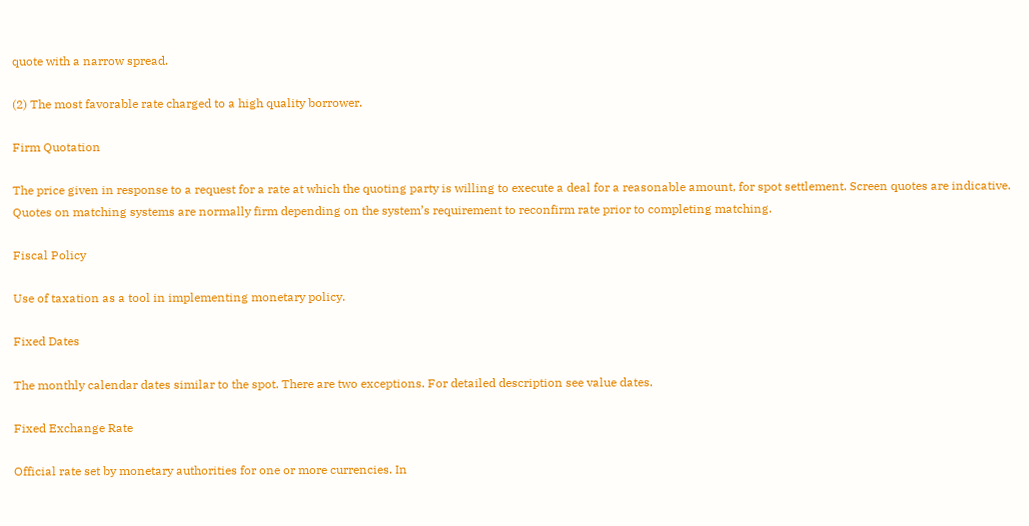quote with a narrow spread.

(2) The most favorable rate charged to a high quality borrower.

Firm Quotation

The price given in response to a request for a rate at which the quoting party is willing to execute a deal for a reasonable amount, for spot settlement. Screen quotes are indicative. Quotes on matching systems are normally firm depending on the system’s requirement to reconfirm rate prior to completing matching.

Fiscal Policy

Use of taxation as a tool in implementing monetary policy.

Fixed Dates

The monthly calendar dates similar to the spot. There are two exceptions. For detailed description see value dates.

Fixed Exchange Rate

Official rate set by monetary authorities for one or more currencies. In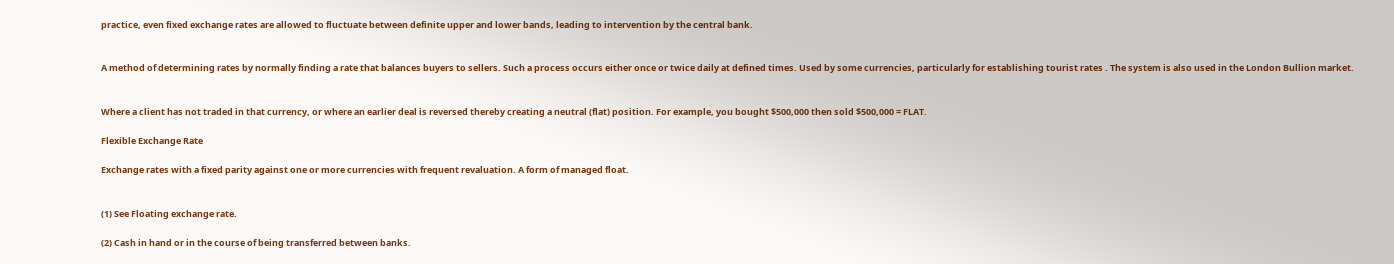practice, even fixed exchange rates are allowed to fluctuate between definite upper and lower bands, leading to intervention by the central bank.


A method of determining rates by normally finding a rate that balances buyers to sellers. Such a process occurs either once or twice daily at defined times. Used by some currencies, particularly for establishing tourist rates . The system is also used in the London Bullion market.


Where a client has not traded in that currency, or where an earlier deal is reversed thereby creating a neutral (flat) position. For example, you bought $500,000 then sold $500,000 = FLAT.

Flexible Exchange Rate

Exchange rates with a fixed parity against one or more currencies with frequent revaluation. A form of managed float.


(1) See Floating exchange rate.

(2) Cash in hand or in the course of being transferred between banks.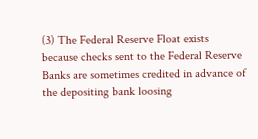(3) The Federal Reserve Float exists because checks sent to the Federal Reserve Banks are sometimes credited in advance of the depositing bank loosing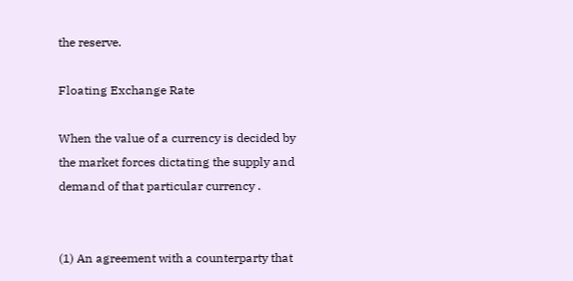the reserve.

Floating Exchange Rate

When the value of a currency is decided by the market forces dictating the supply and demand of that particular currency .


(1) An agreement with a counterparty that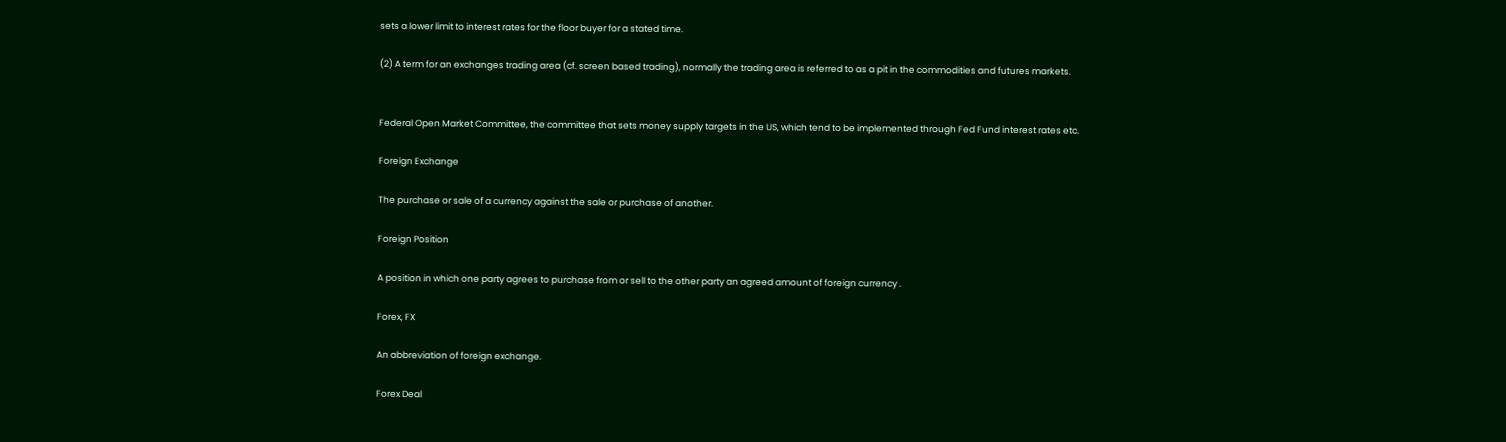sets a lower limit to interest rates for the floor buyer for a stated time.

(2) A term for an exchanges trading area (cf. screen based trading), normally the trading area is referred to as a pit in the commodities and futures markets.


Federal Open Market Committee, the committee that sets money supply targets in the US, which tend to be implemented through Fed Fund interest rates etc.

Foreign Exchange

The purchase or sale of a currency against the sale or purchase of another.

Foreign Position

A position in which one party agrees to purchase from or sell to the other party an agreed amount of foreign currency .

Forex, FX

An abbreviation of foreign exchange.

Forex Deal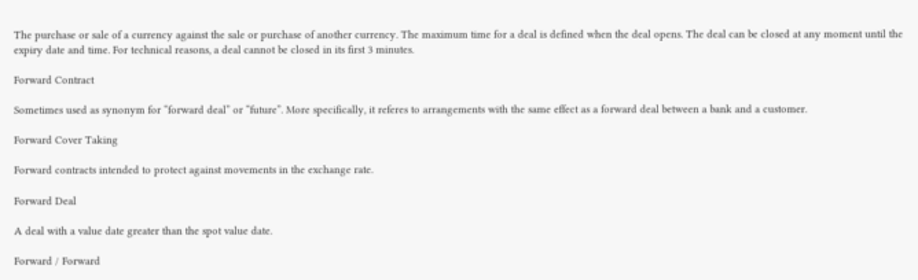The purchase or sale of a currency against the sale or purchase of another currency. The maximum time for a deal is defined when the deal opens. The deal can be closed at any moment until the expiry date and time. For technical reasons, a deal cannot be closed in its first 3 minutes.

Forward Contract

Sometimes used as synonym for “forward deal” or “future”. More specifically, it referes to arrangements with the same effect as a forward deal between a bank and a customer.

Forward Cover Taking

Forward contracts intended to protect against movements in the exchange rate.

Forward Deal

A deal with a value date greater than the spot value date.

Forward / Forward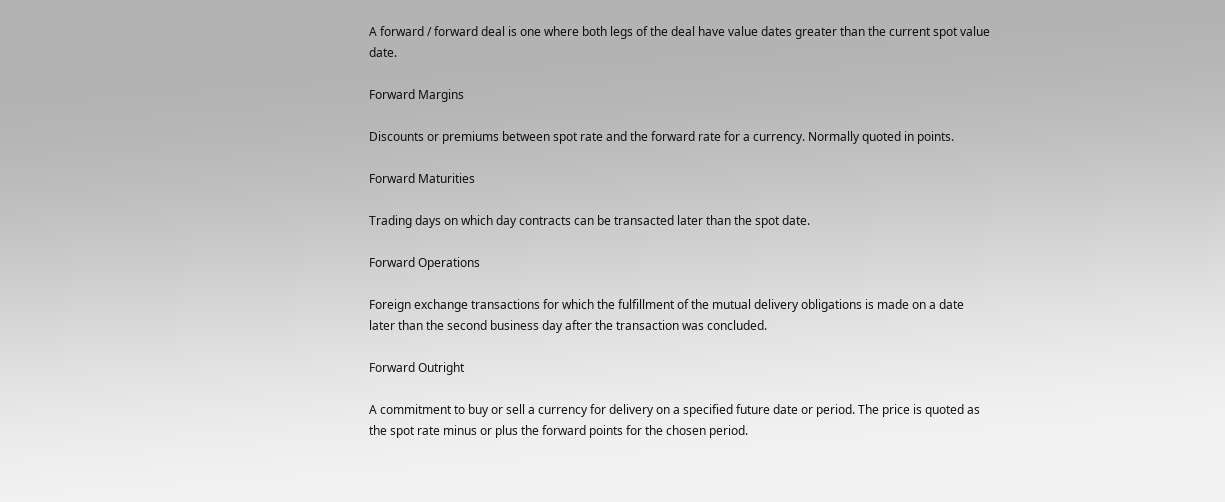A forward / forward deal is one where both legs of the deal have value dates greater than the current spot value date.

Forward Margins

Discounts or premiums between spot rate and the forward rate for a currency. Normally quoted in points.

Forward Maturities

Trading days on which day contracts can be transacted later than the spot date.

Forward Operations

Foreign exchange transactions for which the fulfillment of the mutual delivery obligations is made on a date later than the second business day after the transaction was concluded.

Forward Outright

A commitment to buy or sell a currency for delivery on a specified future date or period. The price is quoted as the spot rate minus or plus the forward points for the chosen period.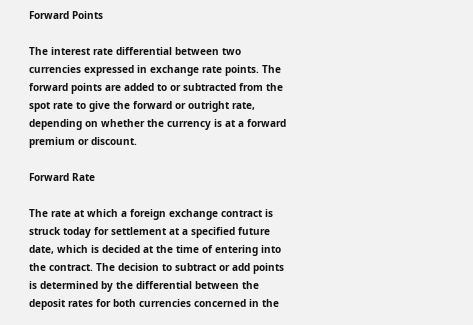Forward Points

The interest rate differential between two currencies expressed in exchange rate points. The forward points are added to or subtracted from the spot rate to give the forward or outright rate, depending on whether the currency is at a forward premium or discount.

Forward Rate

The rate at which a foreign exchange contract is struck today for settlement at a specified future date, which is decided at the time of entering into the contract. The decision to subtract or add points is determined by the differential between the deposit rates for both currencies concerned in the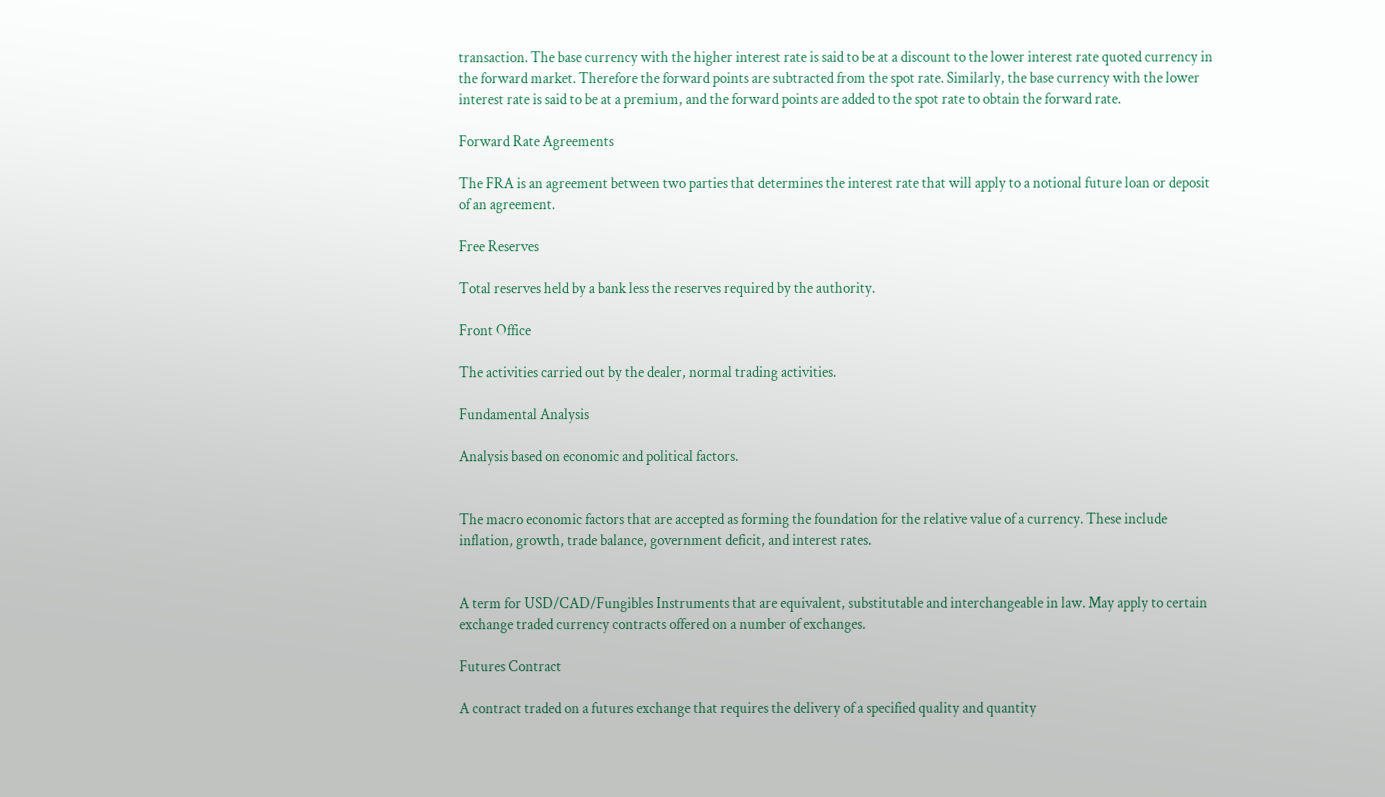transaction. The base currency with the higher interest rate is said to be at a discount to the lower interest rate quoted currency in the forward market. Therefore the forward points are subtracted from the spot rate. Similarly, the base currency with the lower interest rate is said to be at a premium, and the forward points are added to the spot rate to obtain the forward rate.

Forward Rate Agreements

The FRA is an agreement between two parties that determines the interest rate that will apply to a notional future loan or deposit of an agreement.

Free Reserves

Total reserves held by a bank less the reserves required by the authority.

Front Office

The activities carried out by the dealer, normal trading activities.

Fundamental Analysis

Analysis based on economic and political factors.


The macro economic factors that are accepted as forming the foundation for the relative value of a currency. These include inflation, growth, trade balance, government deficit, and interest rates.


A term for USD/CAD/Fungibles Instruments that are equivalent, substitutable and interchangeable in law. May apply to certain exchange traded currency contracts offered on a number of exchanges.

Futures Contract

A contract traded on a futures exchange that requires the delivery of a specified quality and quantity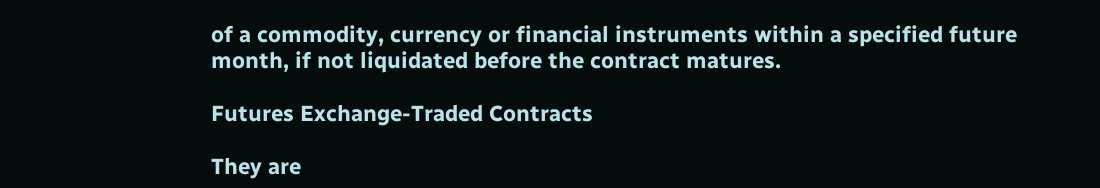of a commodity, currency or financial instruments within a specified future month, if not liquidated before the contract matures.

Futures Exchange-Traded Contracts

They are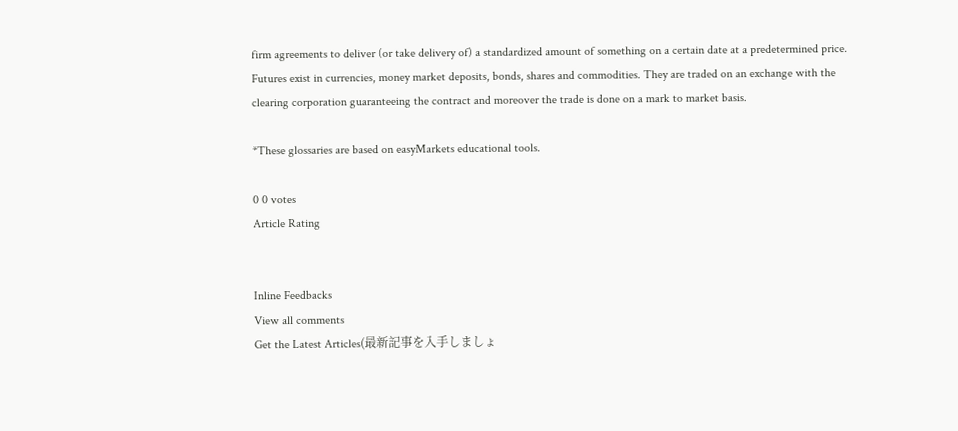firm agreements to deliver (or take delivery of) a standardized amount of something on a certain date at a predetermined price. Futures exist in currencies, money market deposits, bonds, shares and commodities. They are traded on an exchange with the clearing corporation guaranteeing the contract and moreover the trade is done on a mark to market basis.

*These glossaries are based on easyMarkets educational tools.

0 0 votes
Article Rating


Inline Feedbacks
View all comments
Get the Latest Articles(最新記事を入手しましょ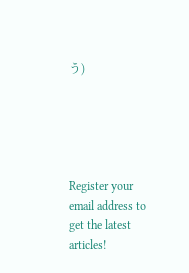う)





Register your email address to get the latest articles!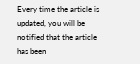Every time the article is updated, you will be notified that the article has been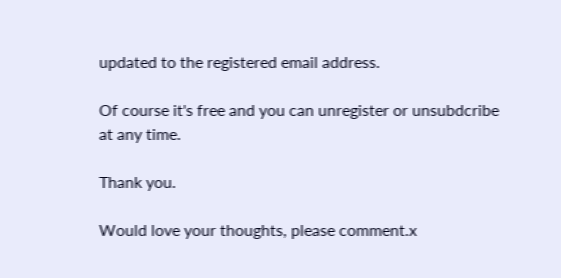updated to the registered email address.

Of course it's free and you can unregister or unsubdcribe at any time.

Thank you.

Would love your thoughts, please comment.x